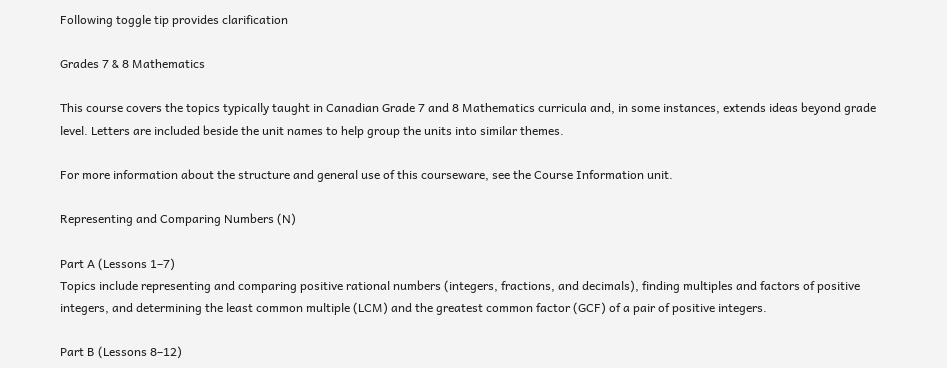Following toggle tip provides clarification

Grades 7 & 8 Mathematics

This course covers the topics typically taught in Canadian Grade 7 and 8 Mathematics curricula and, in some instances, extends ideas beyond grade level. Letters are included beside the unit names to help group the units into similar themes.

For more information about the structure and general use of this courseware, see the Course Information unit.

Representing and Comparing Numbers (N)

Part A (Lessons 1–7)
Topics include representing and comparing positive rational numbers (integers, fractions, and decimals), finding multiples and factors of positive integers, and determining the least common multiple (LCM) and the greatest common factor (GCF) of a pair of positive integers.

Part B (Lessons 8–12)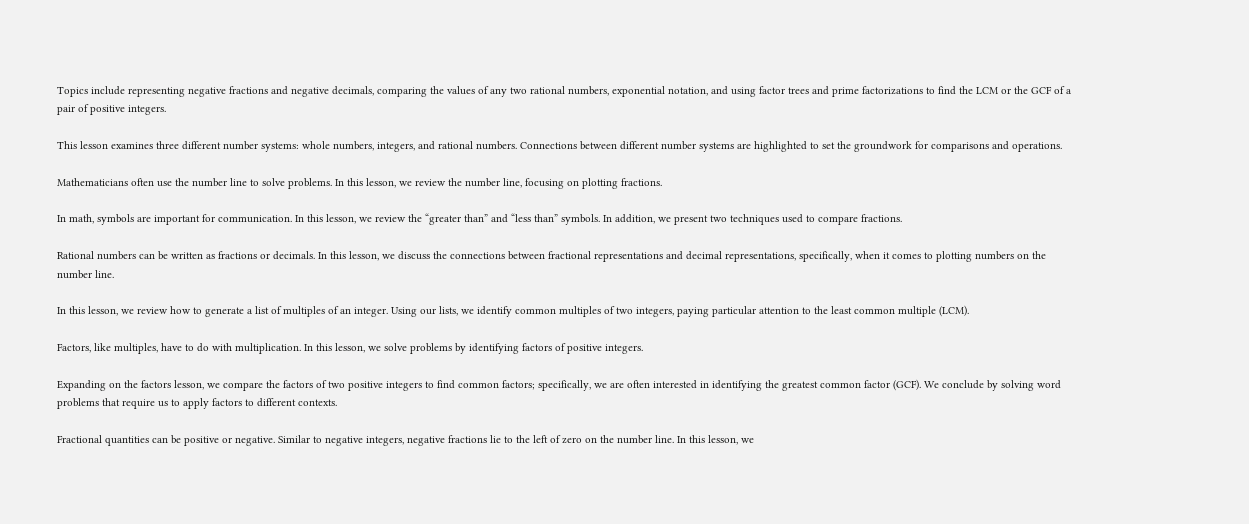Topics include representing negative fractions and negative decimals, comparing the values of any two rational numbers, exponential notation, and using factor trees and prime factorizations to find the LCM or the GCF of a pair of positive integers.

This lesson examines three different number systems: whole numbers, integers, and rational numbers. Connections between different number systems are highlighted to set the groundwork for comparisons and operations.

Mathematicians often use the number line to solve problems. In this lesson, we review the number line, focusing on plotting fractions.

In math, symbols are important for communication. In this lesson, we review the “greater than” and “less than” symbols. In addition, we present two techniques used to compare fractions.

Rational numbers can be written as fractions or decimals. In this lesson, we discuss the connections between fractional representations and decimal representations, specifically, when it comes to plotting numbers on the number line.

In this lesson, we review how to generate a list of multiples of an integer. Using our lists, we identify common multiples of two integers, paying particular attention to the least common multiple (LCM).

Factors, like multiples, have to do with multiplication. In this lesson, we solve problems by identifying factors of positive integers.

Expanding on the factors lesson, we compare the factors of two positive integers to find common factors; specifically, we are often interested in identifying the greatest common factor (GCF). We conclude by solving word problems that require us to apply factors to different contexts.

Fractional quantities can be positive or negative. Similar to negative integers, negative fractions lie to the left of zero on the number line. In this lesson, we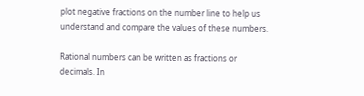plot negative fractions on the number line to help us understand and compare the values of these numbers.

Rational numbers can be written as fractions or decimals. In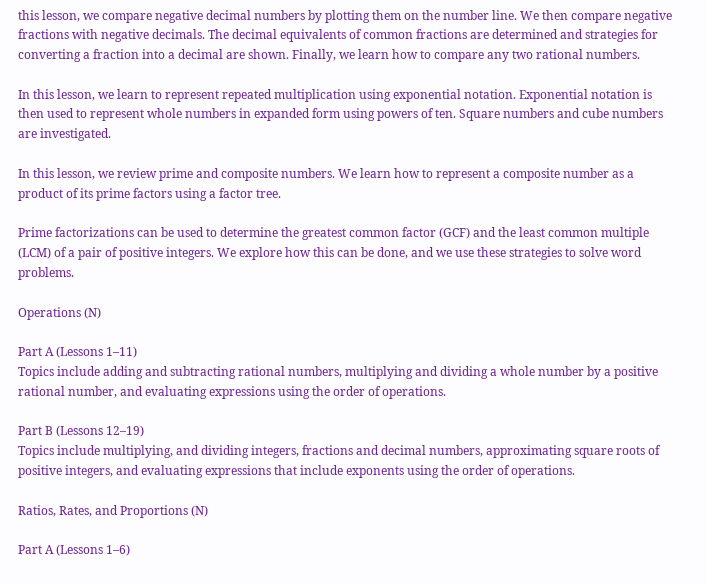this lesson, we compare negative decimal numbers by plotting them on the number line. We then compare negative fractions with negative decimals. The decimal equivalents of common fractions are determined and strategies for converting a fraction into a decimal are shown. Finally, we learn how to compare any two rational numbers.

In this lesson, we learn to represent repeated multiplication using exponential notation. Exponential notation is then used to represent whole numbers in expanded form using powers of ten. Square numbers and cube numbers are investigated.

In this lesson, we review prime and composite numbers. We learn how to represent a composite number as a product of its prime factors using a factor tree.

Prime factorizations can be used to determine the greatest common factor (GCF) and the least common multiple (LCM) of a pair of positive integers. We explore how this can be done, and we use these strategies to solve word problems.

Operations (N)

Part A (Lessons 1–11)
Topics include adding and subtracting rational numbers, multiplying and dividing a whole number by a positive rational number, and evaluating expressions using the order of operations.

Part B (Lessons 12–19)
Topics include multiplying, and dividing integers, fractions and decimal numbers, approximating square roots of positive integers, and evaluating expressions that include exponents using the order of operations.

Ratios, Rates, and Proportions (N)

Part A (Lessons 1–6)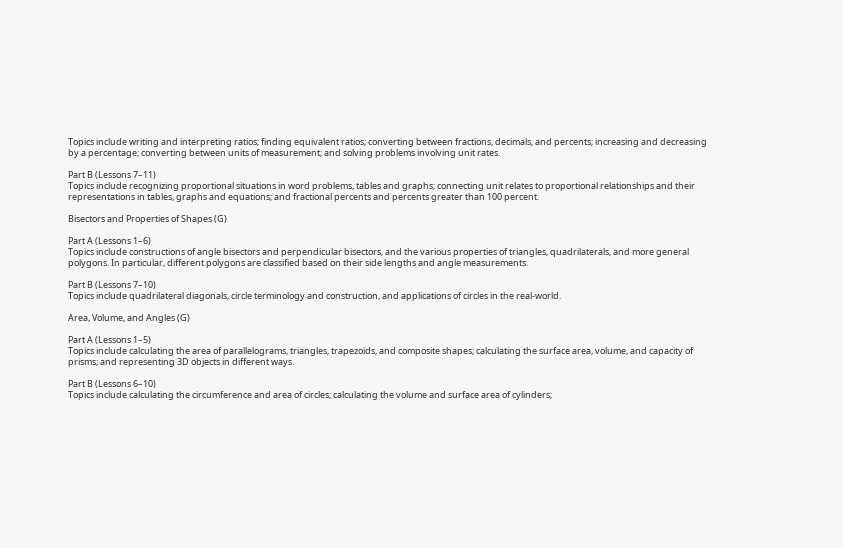Topics include writing and interpreting ratios; finding equivalent ratios; converting between fractions, decimals, and percents; increasing and decreasing by a percentage; converting between units of measurement; and solving problems involving unit rates.

Part B (Lessons 7–11)
Topics include recognizing proportional situations in word problems, tables and graphs; connecting unit relates to proportional relationships and their representations in tables, graphs and equations; and fractional percents and percents greater than 100 percent.

Bisectors and Properties of Shapes (G)

Part A (Lessons 1–6)
Topics include constructions of angle bisectors and perpendicular bisectors, and the various properties of triangles, quadrilaterals, and more general polygons. In particular, different polygons are classified based on their side lengths and angle measurements.

Part B (Lessons 7–10)
Topics include quadrilateral diagonals, circle terminology and construction, and applications of circles in the real-world.

Area, Volume, and Angles (G)

Part A (Lessons 1–5)
Topics include calculating the area of parallelograms, triangles, trapezoids, and composite shapes; calculating the surface area, volume, and capacity of prisms; and representing 3D objects in different ways.

Part B (Lessons 6–10)
Topics include calculating the circumference and area of circles; calculating the volume and surface area of cylinders;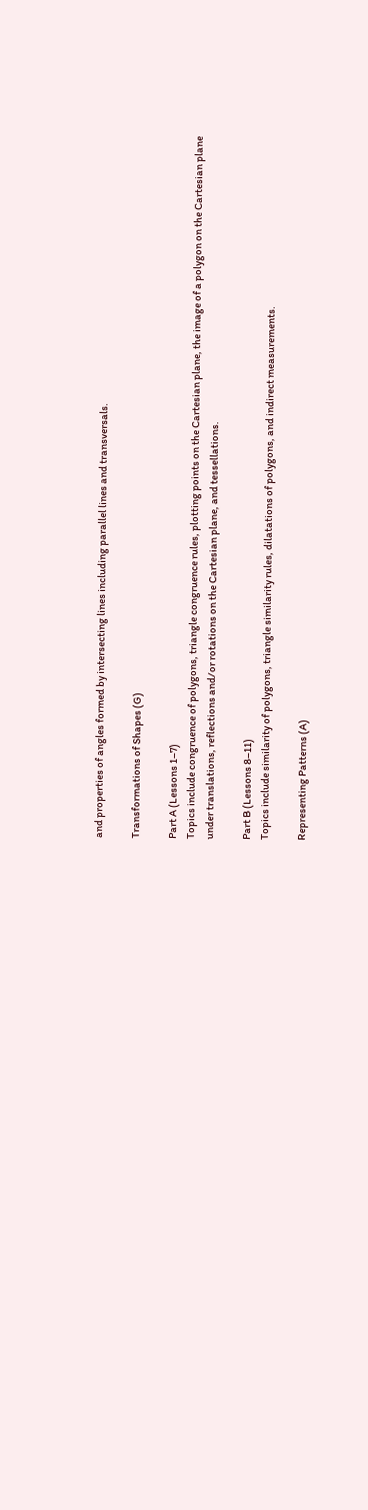and properties of angles formed by intersecting lines including parallel lines and transversals.

Transformations of Shapes (G)

Part A (Lessons 1–7)
Topics include congruence of polygons, triangle congruence rules, plotting points on the Cartesian plane, the image of a polygon on the Cartesian plane under translations, reflections and/or rotations on the Cartesian plane, and tessellations.

Part B (Lessons 8–11)
Topics include similarity of polygons, triangle similarity rules, dilatations of polygons, and indirect measurements.

Representing Patterns (A)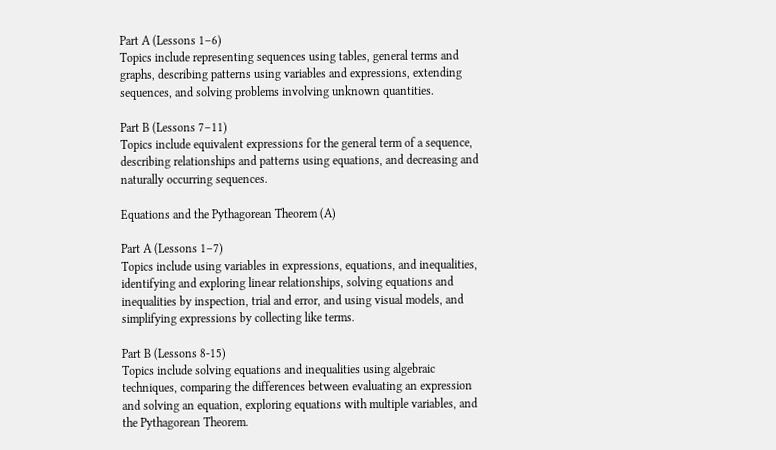Part A (Lessons 1–6)
Topics include representing sequences using tables, general terms and graphs, describing patterns using variables and expressions, extending sequences, and solving problems involving unknown quantities.

Part B (Lessons 7–11)
Topics include equivalent expressions for the general term of a sequence, describing relationships and patterns using equations, and decreasing and naturally occurring sequences.

Equations and the Pythagorean Theorem (A)

Part A (Lessons 1–7)
Topics include using variables in expressions, equations, and inequalities, identifying and exploring linear relationships, solving equations and inequalities by inspection, trial and error, and using visual models, and simplifying expressions by collecting like terms.

Part B (Lessons 8-15)
Topics include solving equations and inequalities using algebraic techniques, comparing the differences between evaluating an expression and solving an equation, exploring equations with multiple variables, and the Pythagorean Theorem.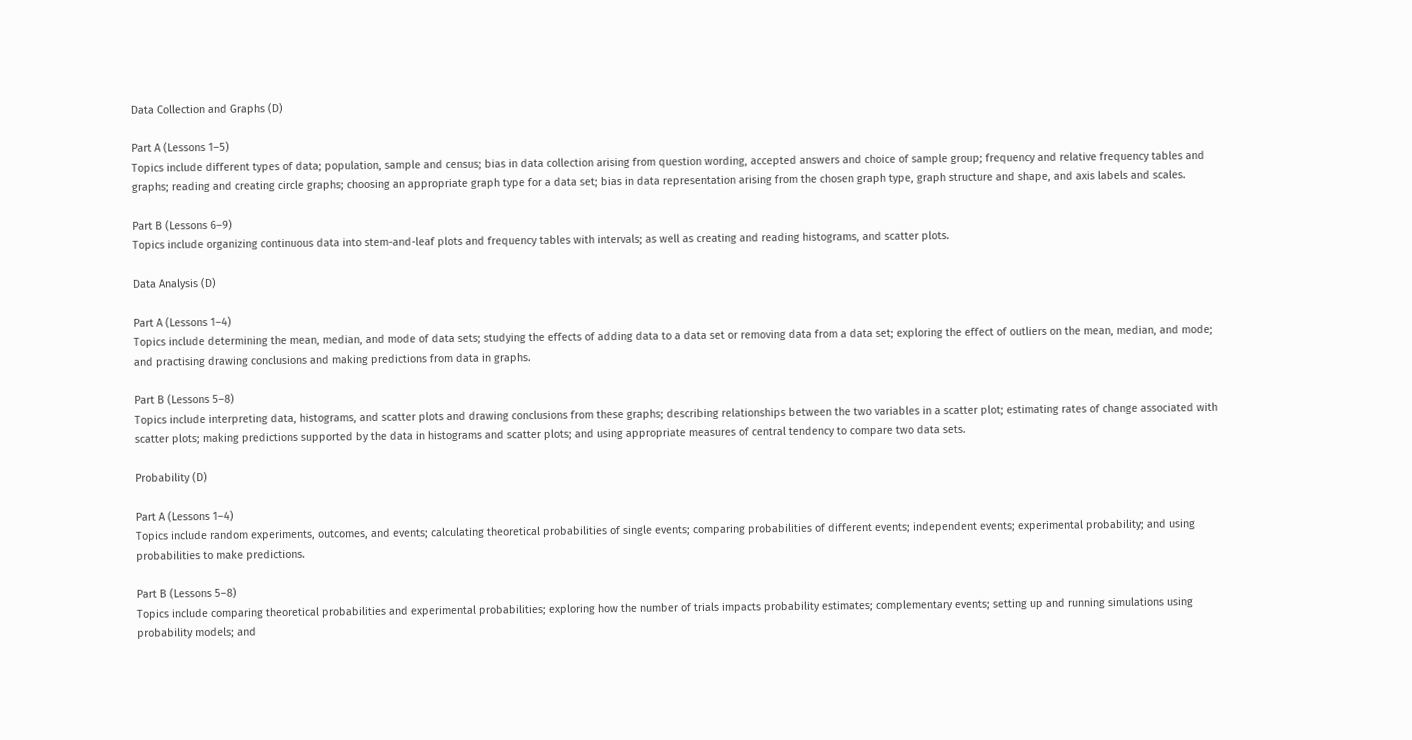Data Collection and Graphs (D)

Part A (Lessons 1–5)
Topics include different types of data; population, sample and census; bias in data collection arising from question wording, accepted answers and choice of sample group; frequency and relative frequency tables and graphs; reading and creating circle graphs; choosing an appropriate graph type for a data set; bias in data representation arising from the chosen graph type, graph structure and shape, and axis labels and scales.

Part B (Lessons 6–9)
Topics include organizing continuous data into stem-and-leaf plots and frequency tables with intervals; as well as creating and reading histograms, and scatter plots.

Data Analysis (D)

Part A (Lessons 1–4)
Topics include determining the mean, median, and mode of data sets; studying the effects of adding data to a data set or removing data from a data set; exploring the effect of outliers on the mean, median, and mode; and practising drawing conclusions and making predictions from data in graphs.

Part B (Lessons 5–8)
Topics include interpreting data, histograms, and scatter plots and drawing conclusions from these graphs; describing relationships between the two variables in a scatter plot; estimating rates of change associated with scatter plots; making predictions supported by the data in histograms and scatter plots; and using appropriate measures of central tendency to compare two data sets.

Probability (D)

Part A (Lessons 1–4)
Topics include random experiments, outcomes, and events; calculating theoretical probabilities of single events; comparing probabilities of different events; independent events; experimental probability; and using probabilities to make predictions.

Part B (Lessons 5–8)
Topics include comparing theoretical probabilities and experimental probabilities; exploring how the number of trials impacts probability estimates; complementary events; setting up and running simulations using probability models; and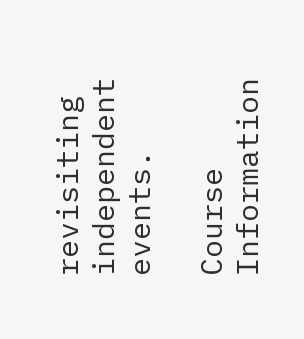revisiting independent events.

Course Information